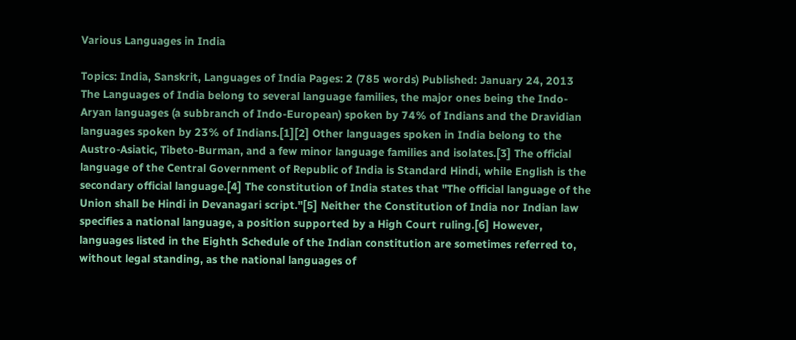Various Languages in India

Topics: India, Sanskrit, Languages of India Pages: 2 (785 words) Published: January 24, 2013
The Languages of India belong to several language families, the major ones being the Indo-Aryan languages (a subbranch of Indo-European) spoken by 74% of Indians and the Dravidian languages spoken by 23% of Indians.[1][2] Other languages spoken in India belong to the Austro-Asiatic, Tibeto-Burman, and a few minor language families and isolates.[3] The official language of the Central Government of Republic of India is Standard Hindi, while English is the secondary official language.[4] The constitution of India states that "The official language of the Union shall be Hindi in Devanagari script."[5] Neither the Constitution of India nor Indian law specifies a national language, a position supported by a High Court ruling.[6] However, languages listed in the Eighth Schedule of the Indian constitution are sometimes referred to, without legal standing, as the national languages of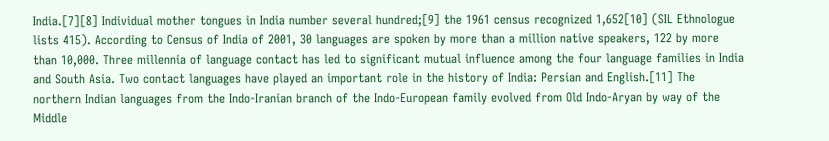India.[7][8] Individual mother tongues in India number several hundred;[9] the 1961 census recognized 1,652[10] (SIL Ethnologue lists 415). According to Census of India of 2001, 30 languages are spoken by more than a million native speakers, 122 by more than 10,000. Three millennia of language contact has led to significant mutual influence among the four language families in India and South Asia. Two contact languages have played an important role in the history of India: Persian and English.[11] The northern Indian languages from the Indo-Iranian branch of the Indo-European family evolved from Old Indo-Aryan by way of the Middle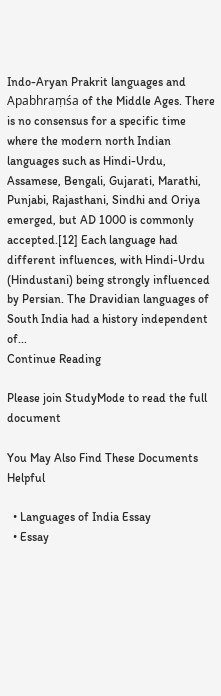Indo-Aryan Prakrit languages and Apabhraṃśa of the Middle Ages. There is no consensus for a specific time where the modern north Indian languages such as Hindi-Urdu, Assamese, Bengali, Gujarati, Marathi, Punjabi, Rajasthani, Sindhi and Oriya emerged, but AD 1000 is commonly accepted.[12] Each language had different influences, with Hindi-Urdu (Hindustani) being strongly influenced by Persian. The Dravidian languages of South India had a history independent of...
Continue Reading

Please join StudyMode to read the full document

You May Also Find These Documents Helpful

  • Languages of India Essay
  • Essay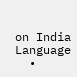on India Language
  •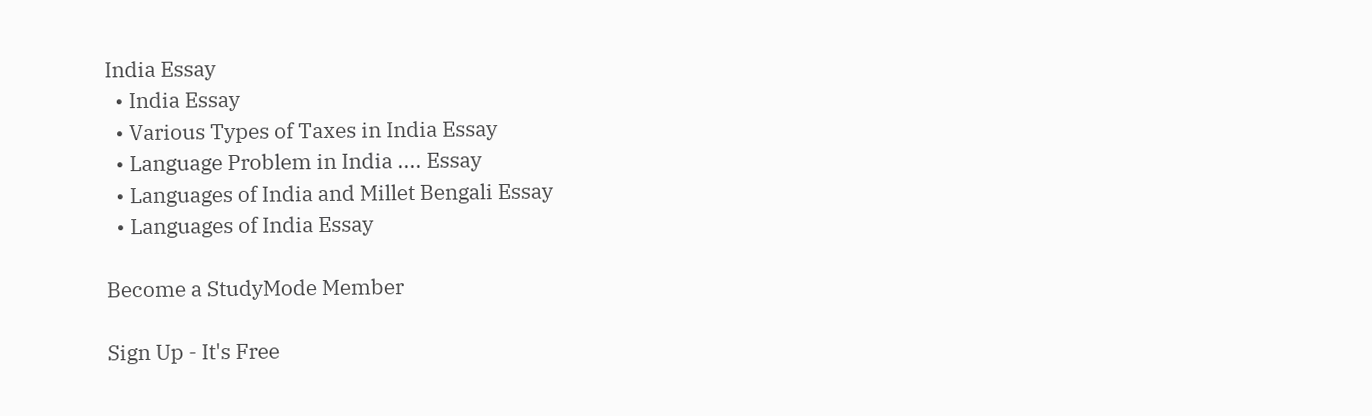India Essay
  • India Essay
  • Various Types of Taxes in India Essay
  • Language Problem in India .... Essay
  • Languages of India and Millet Bengali Essay
  • Languages of India Essay

Become a StudyMode Member

Sign Up - It's Free